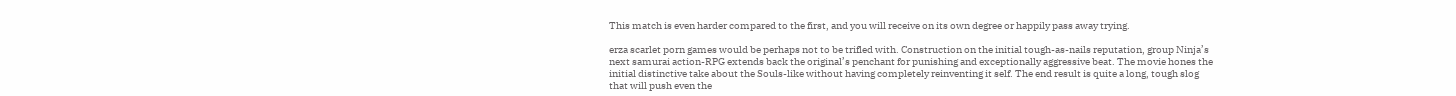This match is even harder compared to the first, and you will receive on its own degree or happily pass away trying.

erza scarlet porn games would be perhaps not to be trifled with. Construction on the initial tough-as-nails reputation, group Ninja’s next samurai action-RPG extends back the original’s penchant for punishing and exceptionally aggressive beat. The movie hones the initial distinctive take about the Souls-like without having completely reinventing it self. The end result is quite a long, tough slog that will push even the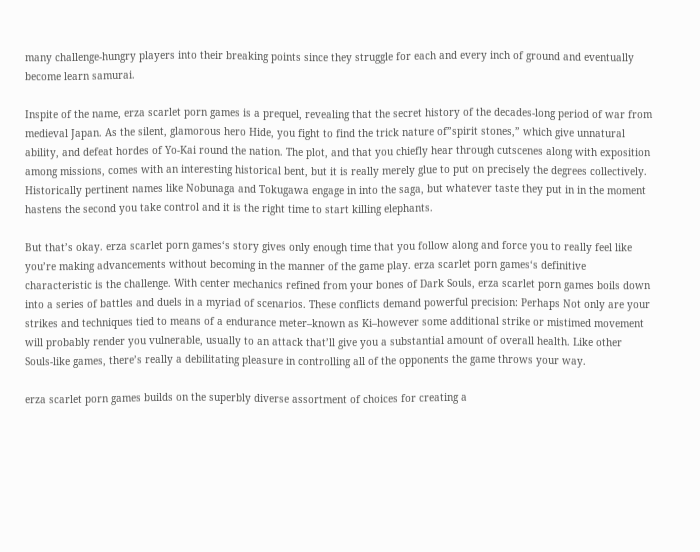many challenge-hungry players into their breaking points since they struggle for each and every inch of ground and eventually become learn samurai.

Inspite of the name, erza scarlet porn games is a prequel, revealing that the secret history of the decades-long period of war from medieval Japan. As the silent, glamorous hero Hide, you fight to find the trick nature of”spirit stones,” which give unnatural ability, and defeat hordes of Yo-Kai round the nation. The plot, and that you chiefly hear through cutscenes along with exposition among missions, comes with an interesting historical bent, but it is really merely glue to put on precisely the degrees collectively. Historically pertinent names like Nobunaga and Tokugawa engage in into the saga, but whatever taste they put in in the moment hastens the second you take control and it is the right time to start killing elephants.

But that’s okay. erza scarlet porn games‘s story gives only enough time that you follow along and force you to really feel like you’re making advancements without becoming in the manner of the game play. erza scarlet porn games‘s definitive characteristic is the challenge. With center mechanics refined from your bones of Dark Souls, erza scarlet porn games boils down into a series of battles and duels in a myriad of scenarios. These conflicts demand powerful precision: Perhaps Not only are your strikes and techniques tied to means of a endurance meter–known as Ki–however some additional strike or mistimed movement will probably render you vulnerable, usually to an attack that’ll give you a substantial amount of overall health. Like other Souls-like games, there’s really a debilitating pleasure in controlling all of the opponents the game throws your way.

erza scarlet porn games builds on the superbly diverse assortment of choices for creating a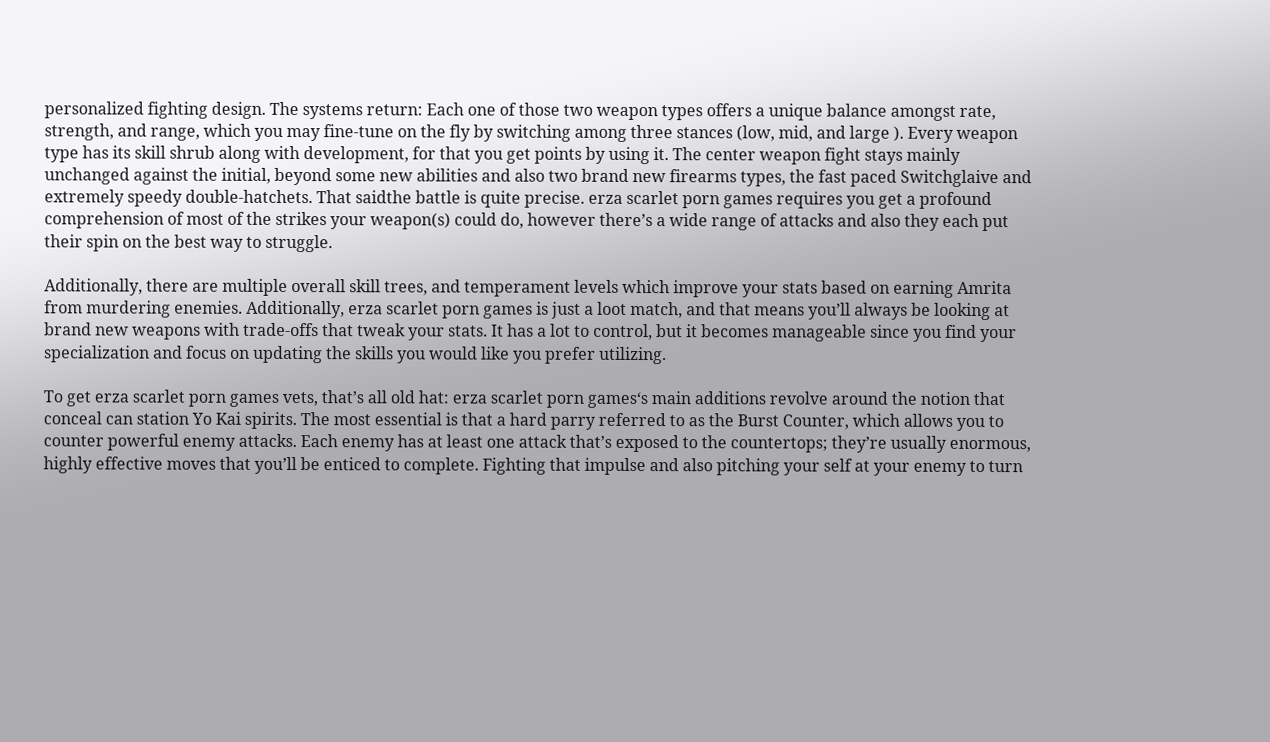personalized fighting design. The systems return: Each one of those two weapon types offers a unique balance amongst rate, strength, and range, which you may fine-tune on the fly by switching among three stances (low, mid, and large ). Every weapon type has its skill shrub along with development, for that you get points by using it. The center weapon fight stays mainly unchanged against the initial, beyond some new abilities and also two brand new firearms types, the fast paced Switchglaive and extremely speedy double-hatchets. That saidthe battle is quite precise. erza scarlet porn games requires you get a profound comprehension of most of the strikes your weapon(s) could do, however there’s a wide range of attacks and also they each put their spin on the best way to struggle.

Additionally, there are multiple overall skill trees, and temperament levels which improve your stats based on earning Amrita from murdering enemies. Additionally, erza scarlet porn games is just a loot match, and that means you’ll always be looking at brand new weapons with trade-offs that tweak your stats. It has a lot to control, but it becomes manageable since you find your specialization and focus on updating the skills you would like you prefer utilizing.

To get erza scarlet porn games vets, that’s all old hat: erza scarlet porn games‘s main additions revolve around the notion that conceal can station Yo Kai spirits. The most essential is that a hard parry referred to as the Burst Counter, which allows you to counter powerful enemy attacks. Each enemy has at least one attack that’s exposed to the countertops; they’re usually enormous, highly effective moves that you’ll be enticed to complete. Fighting that impulse and also pitching your self at your enemy to turn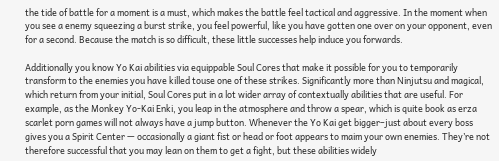the tide of battle for a moment is a must, which makes the battle feel tactical and aggressive. In the moment when you see a enemy squeezing a burst strike, you feel powerful, like you have gotten one over on your opponent, even for a second. Because the match is so difficult, these little successes help induce you forwards.

Additionally you know Yo Kai abilities via equippable Soul Cores that make it possible for you to temporarily transform to the enemies you have killed touse one of these strikes. Significantly more than Ninjutsu and magical, which return from your initial, Soul Cores put in a lot wider array of contextually abilities that are useful. For example, as the Monkey Yo-Kai Enki, you leap in the atmosphere and throw a spear, which is quite book as erza scarlet porn games will not always have a jump button. Whenever the Yo Kai get bigger–just about every boss gives you a Spirit Center — occasionally a giant fist or head or foot appears to maim your own enemies. They’re not therefore successful that you may lean on them to get a fight, but these abilities widely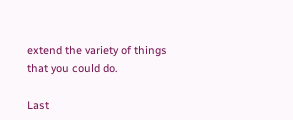extend the variety of things that you could do.

Last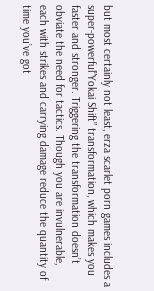but most certainly not least, erza scarlet porn games includes a super-powerful”Yokai Shift” transformation, which makes you faster and stronger. Triggering the transformation doesn’t obviate the need for tactics. Though you are invulnerable, each with strikes and carrying damage reduce the quantity of time you’ve got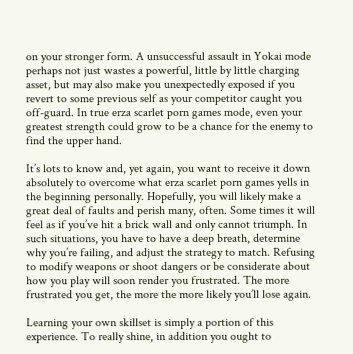on your stronger form. A unsuccessful assault in Yokai mode perhaps not just wastes a powerful, little by little charging asset, but may also make you unexpectedly exposed if you revert to some previous self as your competitor caught you off-guard. In true erza scarlet porn games mode, even your greatest strength could grow to be a chance for the enemy to find the upper hand.

It’s lots to know and, yet again, you want to receive it down absolutely to overcome what erza scarlet porn games yells in the beginning personally. Hopefully, you will likely make a great deal of faults and perish many, often. Some times it will feel as if you’ve hit a brick wall and only cannot triumph. In such situations, you have to have a deep breath, determine why you’re failing, and adjust the strategy to match. Refusing to modify weapons or shoot dangers or be considerate about how you play will soon render you frustrated. The more frustrated you get, the more the more likely you’ll lose again.

Learning your own skillset is simply a portion of this experience. To really shine, in addition you ought to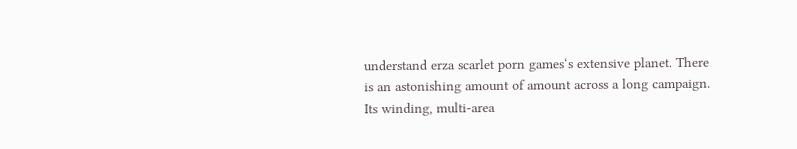understand erza scarlet porn games‘s extensive planet. There is an astonishing amount of amount across a long campaign. Its winding, multi-area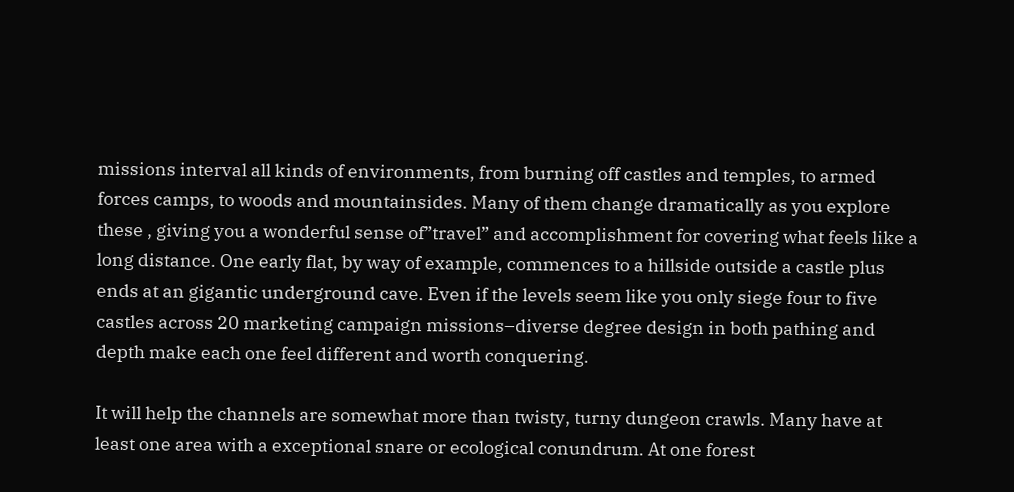missions interval all kinds of environments, from burning off castles and temples, to armed forces camps, to woods and mountainsides. Many of them change dramatically as you explore these , giving you a wonderful sense of”travel” and accomplishment for covering what feels like a long distance. One early flat, by way of example, commences to a hillside outside a castle plus ends at an gigantic underground cave. Even if the levels seem like you only siege four to five castles across 20 marketing campaign missions–diverse degree design in both pathing and depth make each one feel different and worth conquering.

It will help the channels are somewhat more than twisty, turny dungeon crawls. Many have at least one area with a exceptional snare or ecological conundrum. At one forest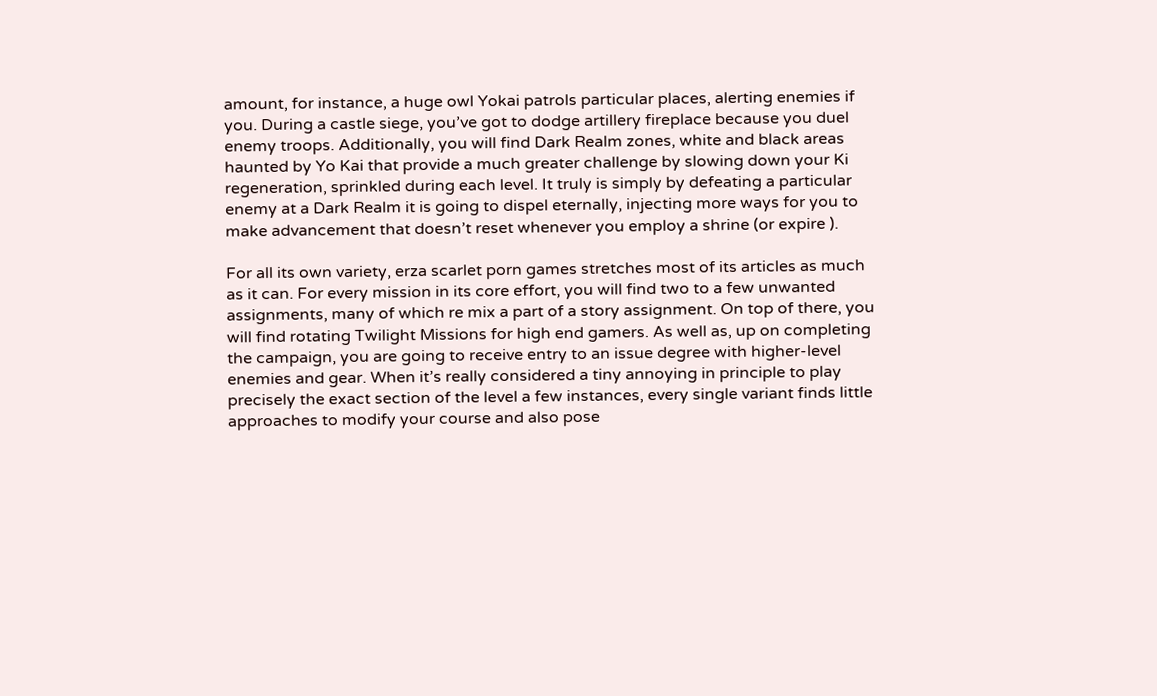amount, for instance, a huge owl Yokai patrols particular places, alerting enemies if you. During a castle siege, you’ve got to dodge artillery fireplace because you duel enemy troops. Additionally, you will find Dark Realm zones, white and black areas haunted by Yo Kai that provide a much greater challenge by slowing down your Ki regeneration, sprinkled during each level. It truly is simply by defeating a particular enemy at a Dark Realm it is going to dispel eternally, injecting more ways for you to make advancement that doesn’t reset whenever you employ a shrine (or expire ).

For all its own variety, erza scarlet porn games stretches most of its articles as much as it can. For every mission in its core effort, you will find two to a few unwanted assignments, many of which re mix a part of a story assignment. On top of there, you will find rotating Twilight Missions for high end gamers. As well as, up on completing the campaign, you are going to receive entry to an issue degree with higher-level enemies and gear. When it’s really considered a tiny annoying in principle to play precisely the exact section of the level a few instances, every single variant finds little approaches to modify your course and also pose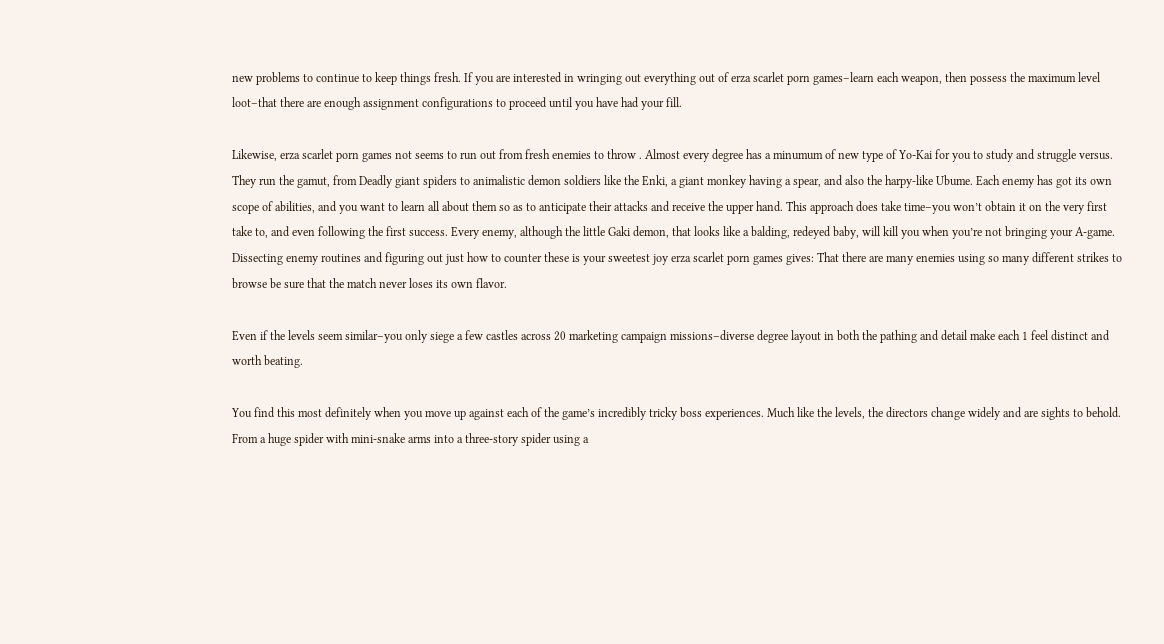new problems to continue to keep things fresh. If you are interested in wringing out everything out of erza scarlet porn games–learn each weapon, then possess the maximum level loot–that there are enough assignment configurations to proceed until you have had your fill.

Likewise, erza scarlet porn games not seems to run out from fresh enemies to throw . Almost every degree has a minumum of new type of Yo-Kai for you to study and struggle versus. They run the gamut, from Deadly giant spiders to animalistic demon soldiers like the Enki, a giant monkey having a spear, and also the harpy-like Ubume. Each enemy has got its own scope of abilities, and you want to learn all about them so as to anticipate their attacks and receive the upper hand. This approach does take time–you won’t obtain it on the very first take to, and even following the first success. Every enemy, although the little Gaki demon, that looks like a balding, redeyed baby, will kill you when you’re not bringing your A-game. Dissecting enemy routines and figuring out just how to counter these is your sweetest joy erza scarlet porn games gives: That there are many enemies using so many different strikes to browse be sure that the match never loses its own flavor.

Even if the levels seem similar–you only siege a few castles across 20 marketing campaign missions–diverse degree layout in both the pathing and detail make each 1 feel distinct and worth beating.

You find this most definitely when you move up against each of the game’s incredibly tricky boss experiences. Much like the levels, the directors change widely and are sights to behold. From a huge spider with mini-snake arms into a three-story spider using a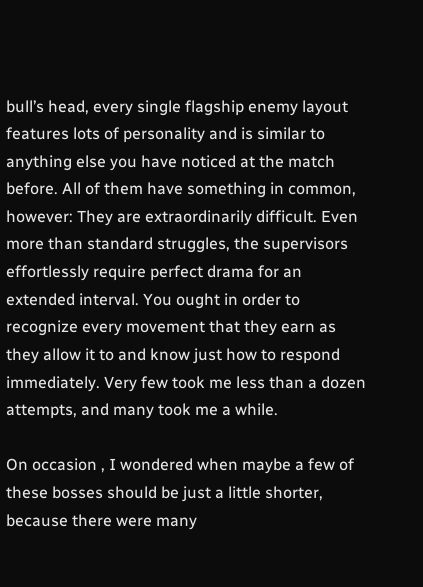bull’s head, every single flagship enemy layout features lots of personality and is similar to anything else you have noticed at the match before. All of them have something in common, however: They are extraordinarily difficult. Even more than standard struggles, the supervisors effortlessly require perfect drama for an extended interval. You ought in order to recognize every movement that they earn as they allow it to and know just how to respond immediately. Very few took me less than a dozen attempts, and many took me a while.

On occasion , I wondered when maybe a few of these bosses should be just a little shorter, because there were many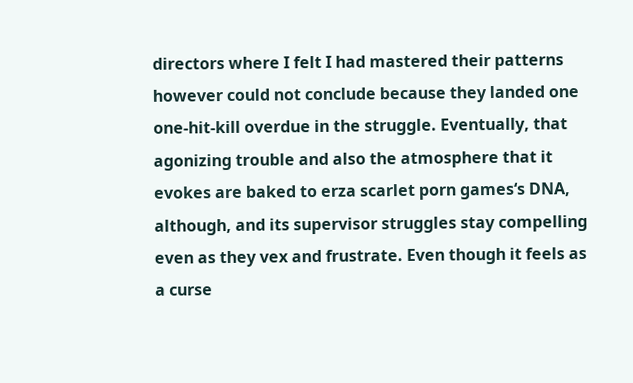directors where I felt I had mastered their patterns however could not conclude because they landed one one-hit-kill overdue in the struggle. Eventually, that agonizing trouble and also the atmosphere that it evokes are baked to erza scarlet porn games‘s DNA, although, and its supervisor struggles stay compelling even as they vex and frustrate. Even though it feels as a curse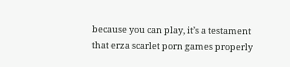because you can play, it’s a testament that erza scarlet porn games properly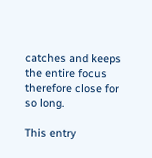catches and keeps the entire focus therefore close for so long.

This entry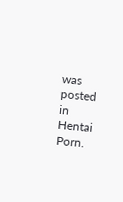was posted in Hentai Porn.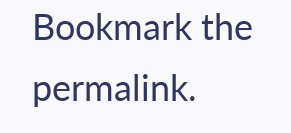Bookmark the permalink.